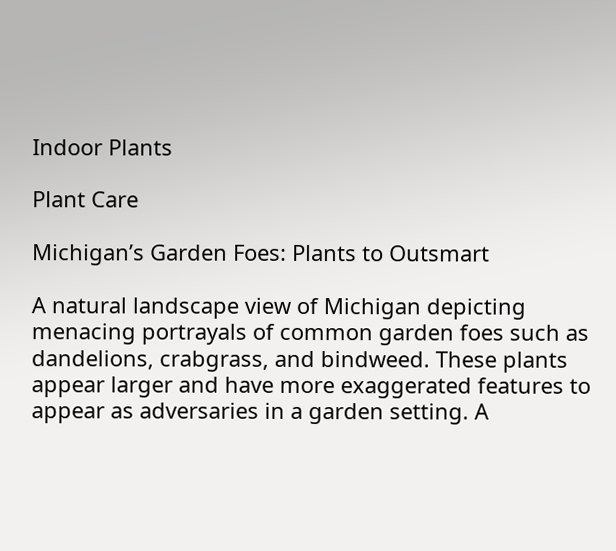Indoor Plants

Plant Care

Michigan’s Garden Foes: Plants to Outsmart

A natural landscape view of Michigan depicting menacing portrayals of common garden foes such as dandelions, crabgrass, and bindweed. These plants appear larger and have more exaggerated features to appear as adversaries in a garden setting. A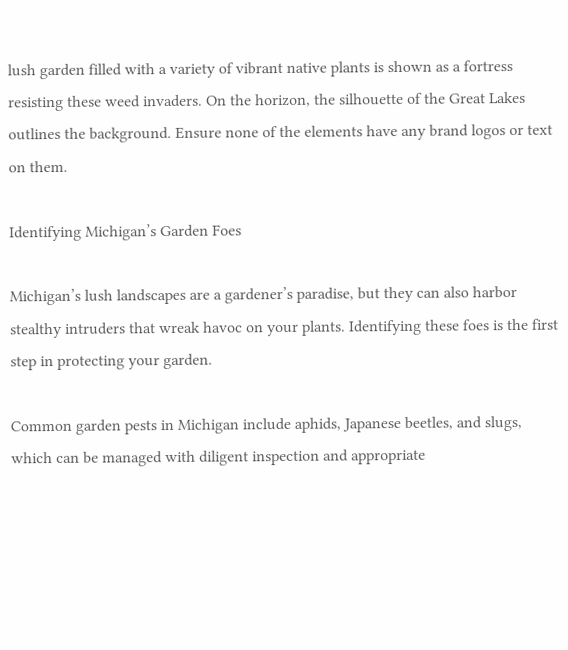lush garden filled with a variety of vibrant native plants is shown as a fortress resisting these weed invaders. On the horizon, the silhouette of the Great Lakes outlines the background. Ensure none of the elements have any brand logos or text on them.

Identifying Michigan’s Garden Foes

Michigan’s lush landscapes are a gardener’s paradise, but they can also harbor stealthy intruders that wreak havoc on your plants. Identifying these foes is the first step in protecting your garden.

Common garden pests in Michigan include aphids, Japanese beetles, and slugs, which can be managed with diligent inspection and appropriate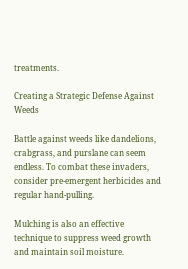treatments.

Creating a Strategic Defense Against Weeds

Battle against weeds like dandelions, crabgrass, and purslane can seem endless. To combat these invaders, consider pre-emergent herbicides and regular hand-pulling.

Mulching is also an effective technique to suppress weed growth and maintain soil moisture.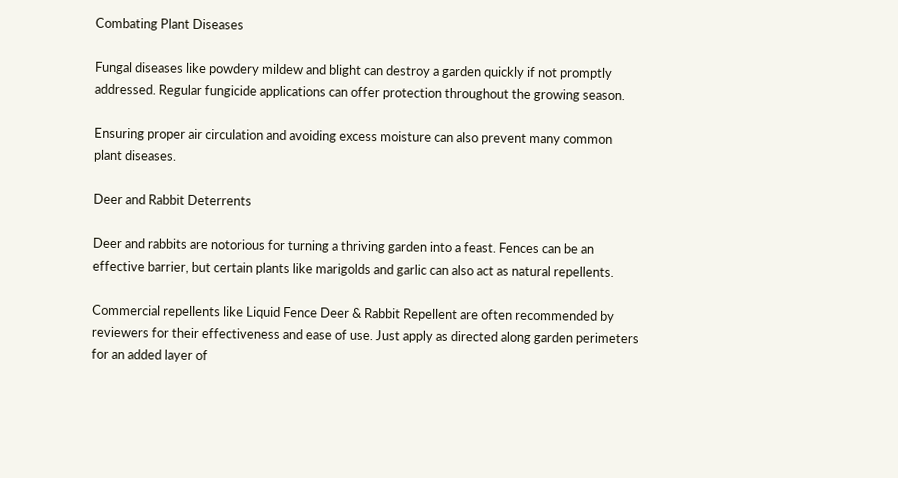Combating Plant Diseases

Fungal diseases like powdery mildew and blight can destroy a garden quickly if not promptly addressed. Regular fungicide applications can offer protection throughout the growing season.

Ensuring proper air circulation and avoiding excess moisture can also prevent many common plant diseases.

Deer and Rabbit Deterrents

Deer and rabbits are notorious for turning a thriving garden into a feast. Fences can be an effective barrier, but certain plants like marigolds and garlic can also act as natural repellents.

Commercial repellents like Liquid Fence Deer & Rabbit Repellent are often recommended by reviewers for their effectiveness and ease of use. Just apply as directed along garden perimeters for an added layer of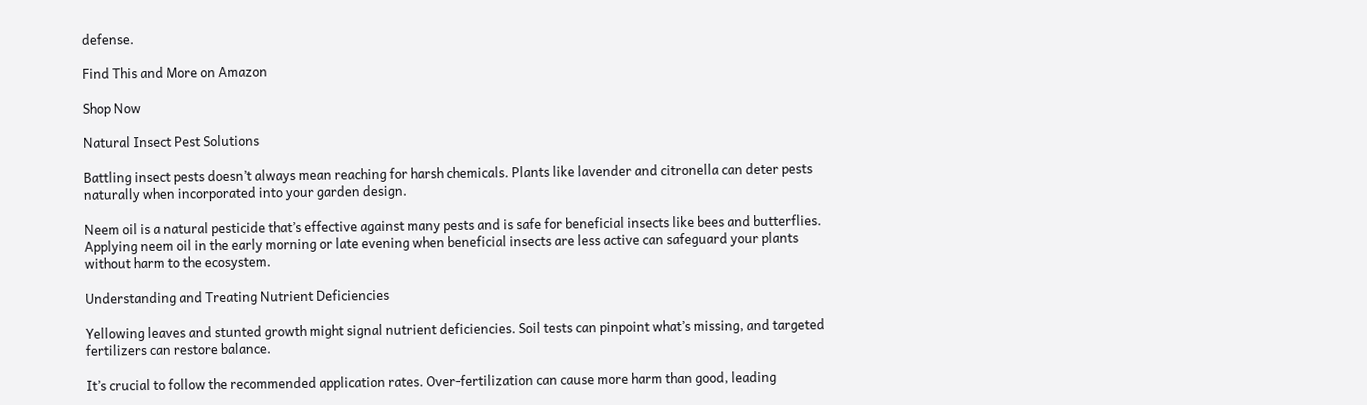defense.

Find This and More on Amazon

Shop Now

Natural Insect Pest Solutions

Battling insect pests doesn’t always mean reaching for harsh chemicals. Plants like lavender and citronella can deter pests naturally when incorporated into your garden design.

Neem oil is a natural pesticide that’s effective against many pests and is safe for beneficial insects like bees and butterflies. Applying neem oil in the early morning or late evening when beneficial insects are less active can safeguard your plants without harm to the ecosystem.

Understanding and Treating Nutrient Deficiencies

Yellowing leaves and stunted growth might signal nutrient deficiencies. Soil tests can pinpoint what’s missing, and targeted fertilizers can restore balance.

It’s crucial to follow the recommended application rates. Over-fertilization can cause more harm than good, leading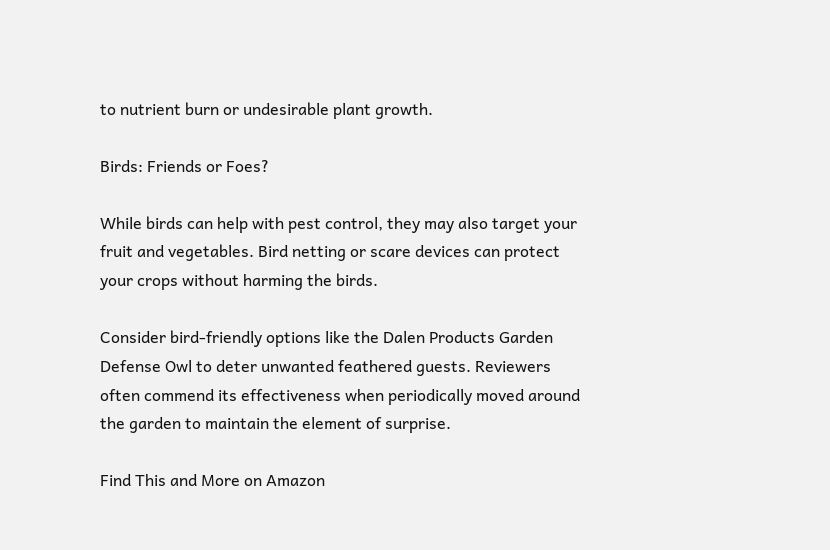to nutrient burn or undesirable plant growth.

Birds: Friends or Foes?

While birds can help with pest control, they may also target your fruit and vegetables. Bird netting or scare devices can protect your crops without harming the birds.

Consider bird-friendly options like the Dalen Products Garden Defense Owl to deter unwanted feathered guests. Reviewers often commend its effectiveness when periodically moved around the garden to maintain the element of surprise.

Find This and More on Amazon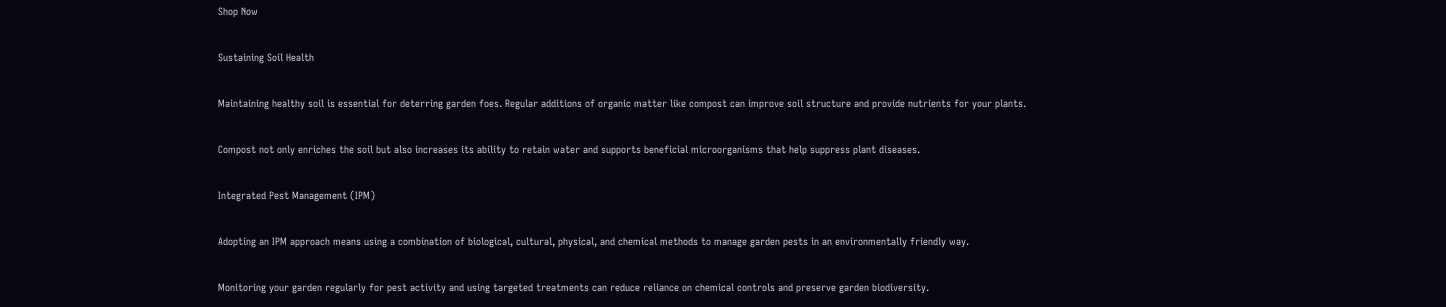Shop Now

Sustaining Soil Health

Maintaining healthy soil is essential for deterring garden foes. Regular additions of organic matter like compost can improve soil structure and provide nutrients for your plants.

Compost not only enriches the soil but also increases its ability to retain water and supports beneficial microorganisms that help suppress plant diseases.

Integrated Pest Management (IPM)

Adopting an IPM approach means using a combination of biological, cultural, physical, and chemical methods to manage garden pests in an environmentally friendly way.

Monitoring your garden regularly for pest activity and using targeted treatments can reduce reliance on chemical controls and preserve garden biodiversity.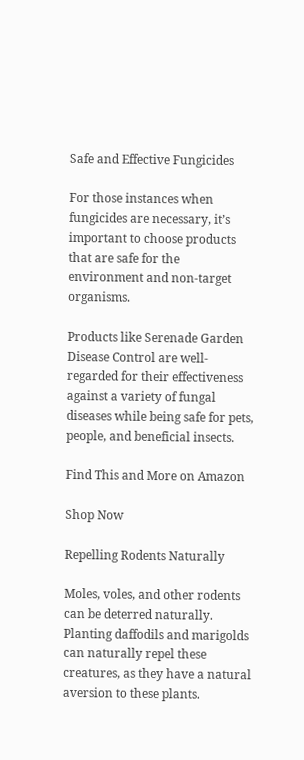Safe and Effective Fungicides

For those instances when fungicides are necessary, it’s important to choose products that are safe for the environment and non-target organisms.

Products like Serenade Garden Disease Control are well-regarded for their effectiveness against a variety of fungal diseases while being safe for pets, people, and beneficial insects.

Find This and More on Amazon

Shop Now

Repelling Rodents Naturally

Moles, voles, and other rodents can be deterred naturally. Planting daffodils and marigolds can naturally repel these creatures, as they have a natural aversion to these plants.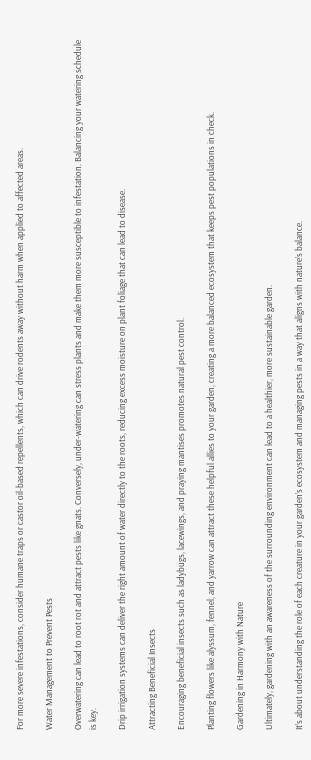For more severe infestations, consider humane traps or castor oil-based repellents, which can drive rodents away without harm when applied to affected areas.

Water Management to Prevent Pests

Overwatering can lead to root rot and attract pests like gnats. Conversely, under-watering can stress plants and make them more susceptible to infestation. Balancing your watering schedule is key.

Drip irrigation systems can deliver the right amount of water directly to the roots, reducing excess moisture on plant foliage that can lead to disease.

Attracting Beneficial Insects

Encouraging beneficial insects such as ladybugs, lacewings, and praying mantises promotes natural pest control.

Planting flowers like alyssum, fennel, and yarrow can attract these helpful allies to your garden, creating a more balanced ecosystem that keeps pest populations in check.

Gardening in Harmony with Nature

Ultimately, gardening with an awareness of the surrounding environment can lead to a healthier, more sustainable garden.

It’s about understanding the role of each creature in your garden’s ecosystem and managing pests in a way that aligns with nature’s balance.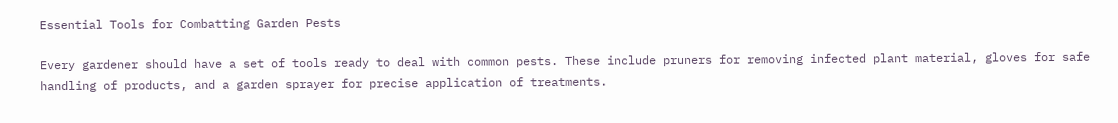Essential Tools for Combatting Garden Pests

Every gardener should have a set of tools ready to deal with common pests. These include pruners for removing infected plant material, gloves for safe handling of products, and a garden sprayer for precise application of treatments.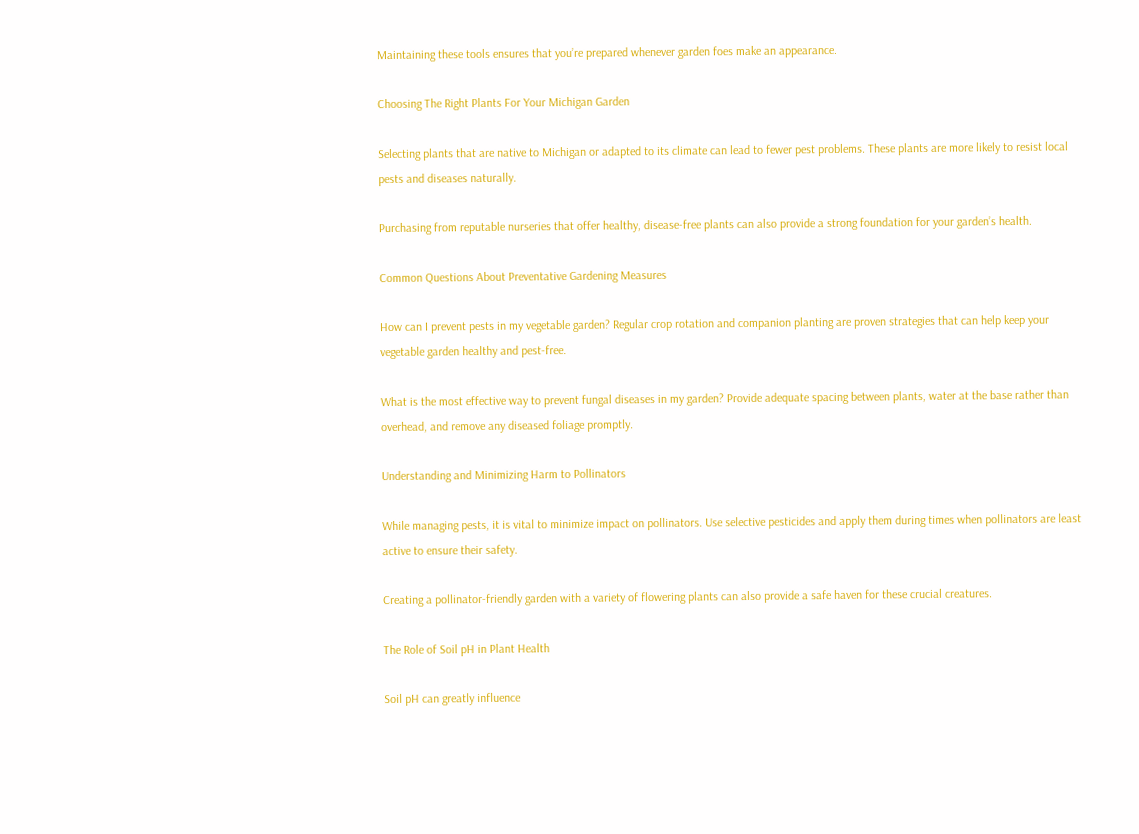Maintaining these tools ensures that you’re prepared whenever garden foes make an appearance.

Choosing The Right Plants For Your Michigan Garden

Selecting plants that are native to Michigan or adapted to its climate can lead to fewer pest problems. These plants are more likely to resist local pests and diseases naturally.

Purchasing from reputable nurseries that offer healthy, disease-free plants can also provide a strong foundation for your garden’s health.

Common Questions About Preventative Gardening Measures

How can I prevent pests in my vegetable garden? Regular crop rotation and companion planting are proven strategies that can help keep your vegetable garden healthy and pest-free.

What is the most effective way to prevent fungal diseases in my garden? Provide adequate spacing between plants, water at the base rather than overhead, and remove any diseased foliage promptly.

Understanding and Minimizing Harm to Pollinators

While managing pests, it is vital to minimize impact on pollinators. Use selective pesticides and apply them during times when pollinators are least active to ensure their safety.

Creating a pollinator-friendly garden with a variety of flowering plants can also provide a safe haven for these crucial creatures.

The Role of Soil pH in Plant Health

Soil pH can greatly influence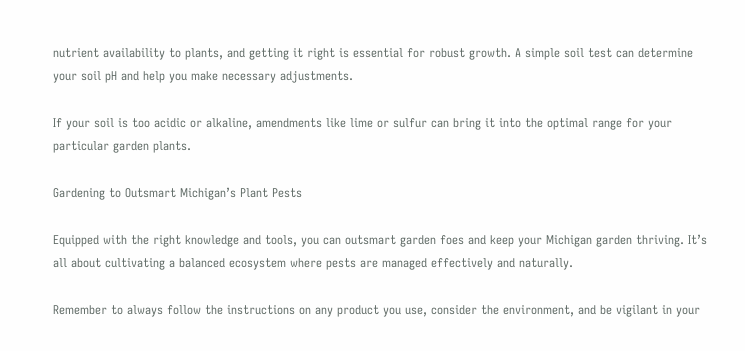nutrient availability to plants, and getting it right is essential for robust growth. A simple soil test can determine your soil pH and help you make necessary adjustments.

If your soil is too acidic or alkaline, amendments like lime or sulfur can bring it into the optimal range for your particular garden plants.

Gardening to Outsmart Michigan’s Plant Pests

Equipped with the right knowledge and tools, you can outsmart garden foes and keep your Michigan garden thriving. It’s all about cultivating a balanced ecosystem where pests are managed effectively and naturally.

Remember to always follow the instructions on any product you use, consider the environment, and be vigilant in your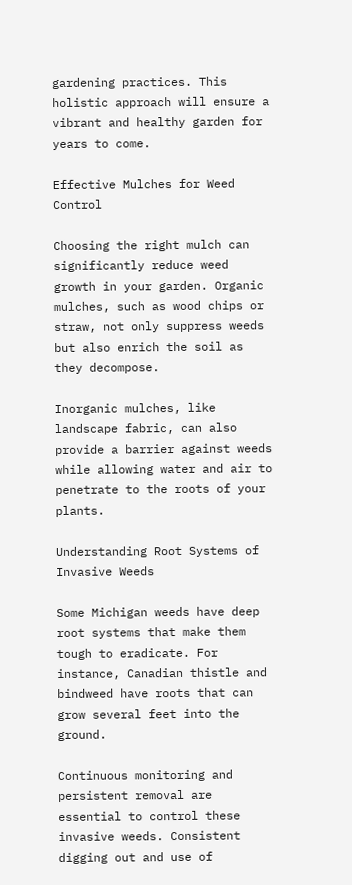gardening practices. This holistic approach will ensure a vibrant and healthy garden for years to come.

Effective Mulches for Weed Control

Choosing the right mulch can significantly reduce weed growth in your garden. Organic mulches, such as wood chips or straw, not only suppress weeds but also enrich the soil as they decompose.

Inorganic mulches, like landscape fabric, can also provide a barrier against weeds while allowing water and air to penetrate to the roots of your plants.

Understanding Root Systems of Invasive Weeds

Some Michigan weeds have deep root systems that make them tough to eradicate. For instance, Canadian thistle and bindweed have roots that can grow several feet into the ground.

Continuous monitoring and persistent removal are essential to control these invasive weeds. Consistent digging out and use of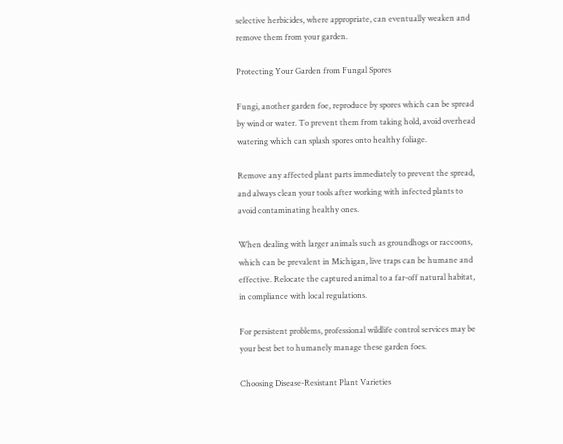selective herbicides, where appropriate, can eventually weaken and remove them from your garden.

Protecting Your Garden from Fungal Spores

Fungi, another garden foe, reproduce by spores which can be spread by wind or water. To prevent them from taking hold, avoid overhead watering which can splash spores onto healthy foliage.

Remove any affected plant parts immediately to prevent the spread, and always clean your tools after working with infected plants to avoid contaminating healthy ones.

When dealing with larger animals such as groundhogs or raccoons, which can be prevalent in Michigan, live traps can be humane and effective. Relocate the captured animal to a far-off natural habitat, in compliance with local regulations.

For persistent problems, professional wildlife control services may be your best bet to humanely manage these garden foes.

Choosing Disease-Resistant Plant Varieties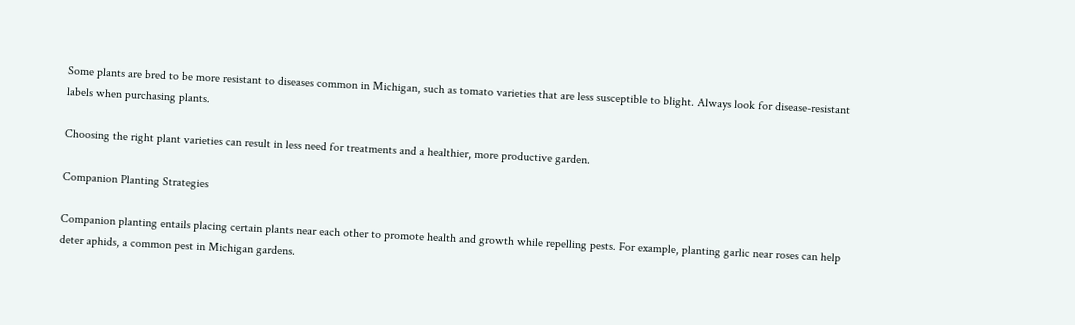Some plants are bred to be more resistant to diseases common in Michigan, such as tomato varieties that are less susceptible to blight. Always look for disease-resistant labels when purchasing plants.

Choosing the right plant varieties can result in less need for treatments and a healthier, more productive garden.

Companion Planting Strategies

Companion planting entails placing certain plants near each other to promote health and growth while repelling pests. For example, planting garlic near roses can help deter aphids, a common pest in Michigan gardens.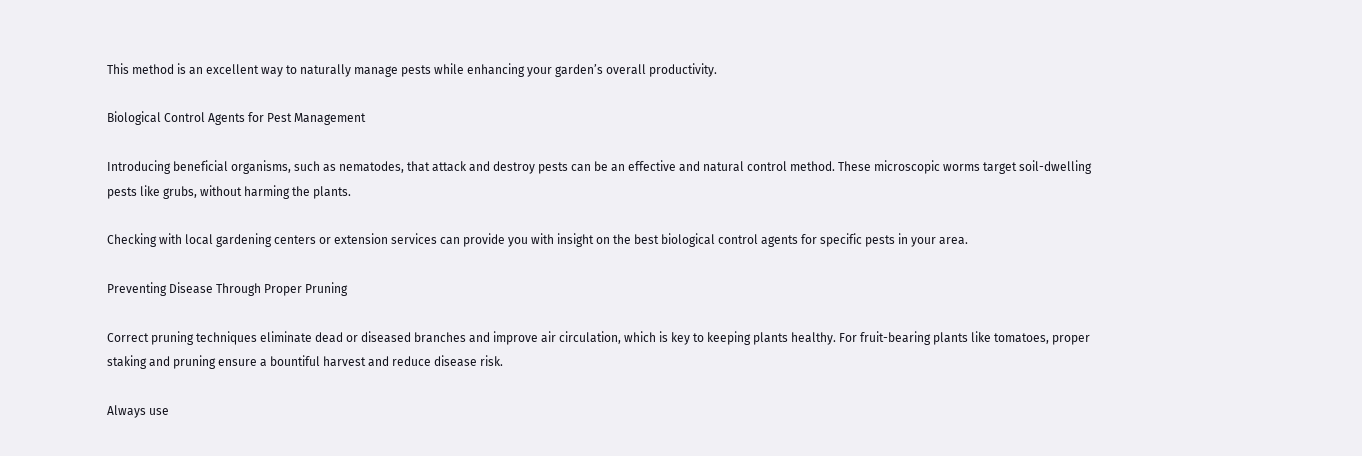This method is an excellent way to naturally manage pests while enhancing your garden’s overall productivity.

Biological Control Agents for Pest Management

Introducing beneficial organisms, such as nematodes, that attack and destroy pests can be an effective and natural control method. These microscopic worms target soil-dwelling pests like grubs, without harming the plants.

Checking with local gardening centers or extension services can provide you with insight on the best biological control agents for specific pests in your area.

Preventing Disease Through Proper Pruning

Correct pruning techniques eliminate dead or diseased branches and improve air circulation, which is key to keeping plants healthy. For fruit-bearing plants like tomatoes, proper staking and pruning ensure a bountiful harvest and reduce disease risk.

Always use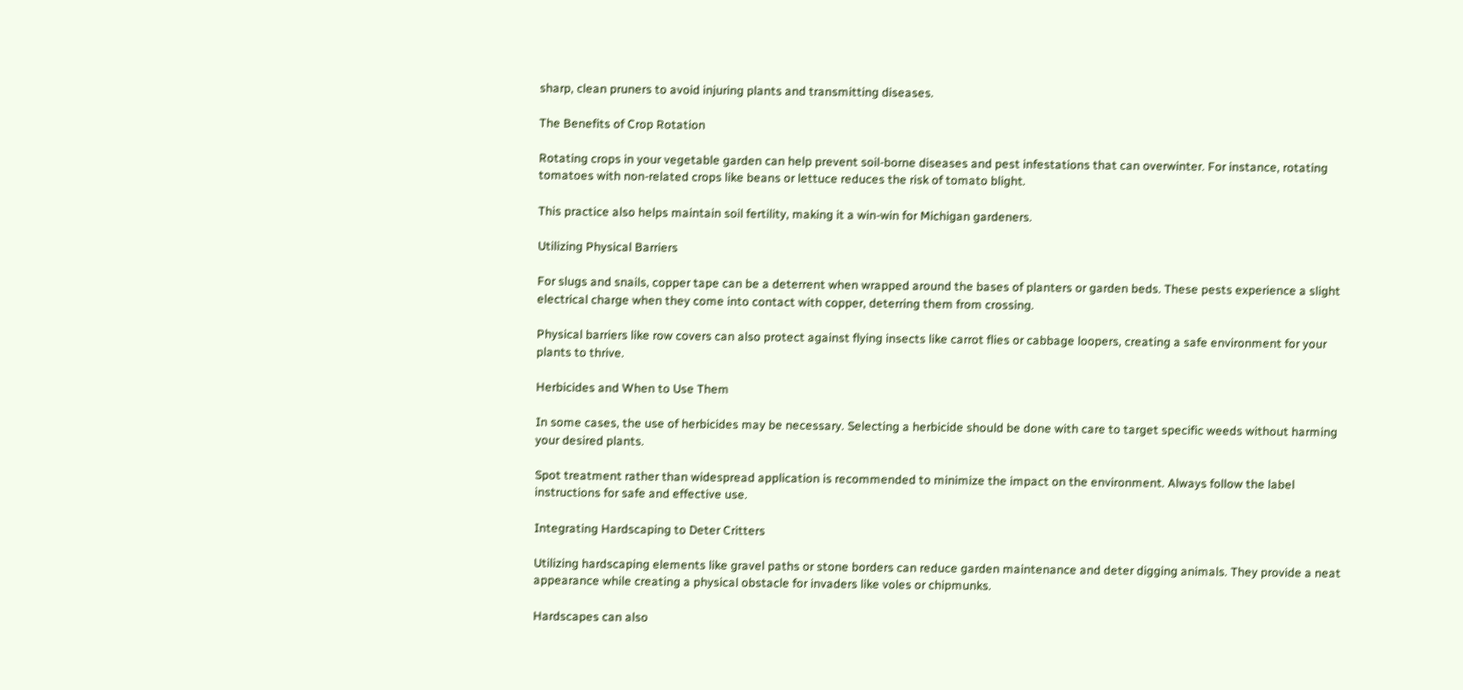sharp, clean pruners to avoid injuring plants and transmitting diseases.

The Benefits of Crop Rotation

Rotating crops in your vegetable garden can help prevent soil-borne diseases and pest infestations that can overwinter. For instance, rotating tomatoes with non-related crops like beans or lettuce reduces the risk of tomato blight.

This practice also helps maintain soil fertility, making it a win-win for Michigan gardeners.

Utilizing Physical Barriers

For slugs and snails, copper tape can be a deterrent when wrapped around the bases of planters or garden beds. These pests experience a slight electrical charge when they come into contact with copper, deterring them from crossing.

Physical barriers like row covers can also protect against flying insects like carrot flies or cabbage loopers, creating a safe environment for your plants to thrive.

Herbicides and When to Use Them

In some cases, the use of herbicides may be necessary. Selecting a herbicide should be done with care to target specific weeds without harming your desired plants.

Spot treatment rather than widespread application is recommended to minimize the impact on the environment. Always follow the label instructions for safe and effective use.

Integrating Hardscaping to Deter Critters

Utilizing hardscaping elements like gravel paths or stone borders can reduce garden maintenance and deter digging animals. They provide a neat appearance while creating a physical obstacle for invaders like voles or chipmunks.

Hardscapes can also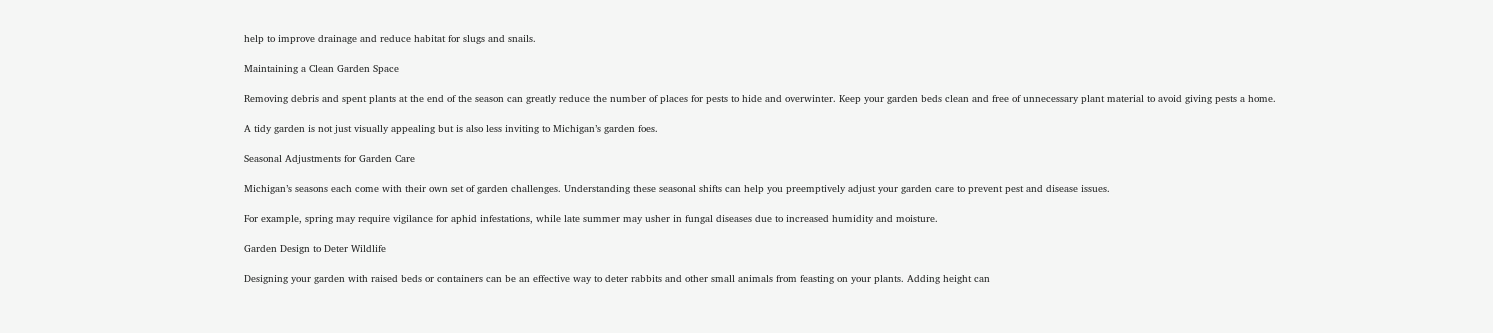help to improve drainage and reduce habitat for slugs and snails.

Maintaining a Clean Garden Space

Removing debris and spent plants at the end of the season can greatly reduce the number of places for pests to hide and overwinter. Keep your garden beds clean and free of unnecessary plant material to avoid giving pests a home.

A tidy garden is not just visually appealing but is also less inviting to Michigan’s garden foes.

Seasonal Adjustments for Garden Care

Michigan’s seasons each come with their own set of garden challenges. Understanding these seasonal shifts can help you preemptively adjust your garden care to prevent pest and disease issues.

For example, spring may require vigilance for aphid infestations, while late summer may usher in fungal diseases due to increased humidity and moisture.

Garden Design to Deter Wildlife

Designing your garden with raised beds or containers can be an effective way to deter rabbits and other small animals from feasting on your plants. Adding height can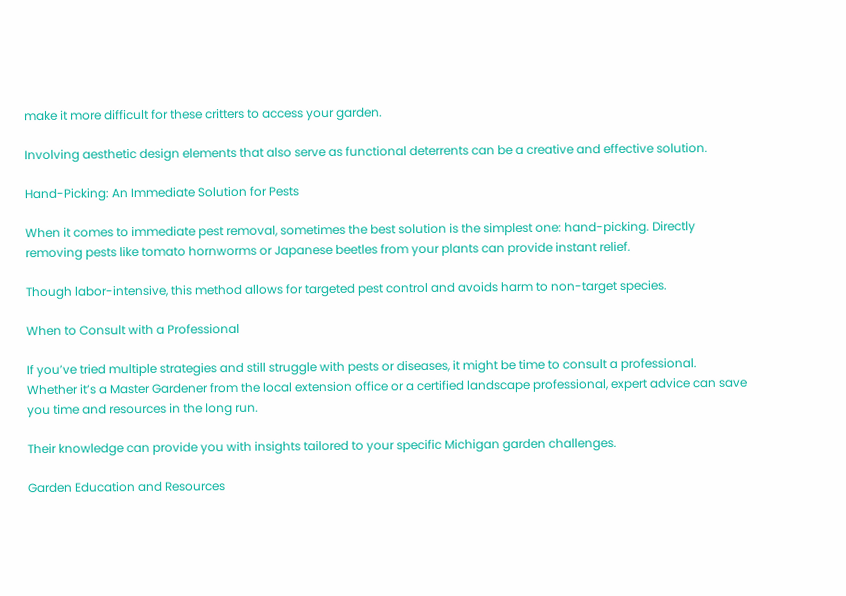make it more difficult for these critters to access your garden.

Involving aesthetic design elements that also serve as functional deterrents can be a creative and effective solution.

Hand-Picking: An Immediate Solution for Pests

When it comes to immediate pest removal, sometimes the best solution is the simplest one: hand-picking. Directly removing pests like tomato hornworms or Japanese beetles from your plants can provide instant relief.

Though labor-intensive, this method allows for targeted pest control and avoids harm to non-target species.

When to Consult with a Professional

If you’ve tried multiple strategies and still struggle with pests or diseases, it might be time to consult a professional. Whether it’s a Master Gardener from the local extension office or a certified landscape professional, expert advice can save you time and resources in the long run.

Their knowledge can provide you with insights tailored to your specific Michigan garden challenges.

Garden Education and Resources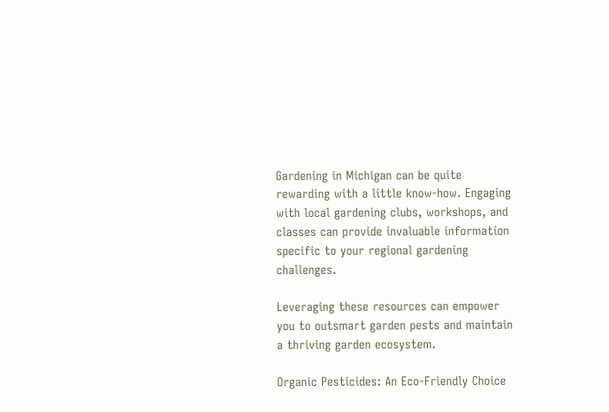Gardening in Michigan can be quite rewarding with a little know-how. Engaging with local gardening clubs, workshops, and classes can provide invaluable information specific to your regional gardening challenges.

Leveraging these resources can empower you to outsmart garden pests and maintain a thriving garden ecosystem.

Organic Pesticides: An Eco-Friendly Choice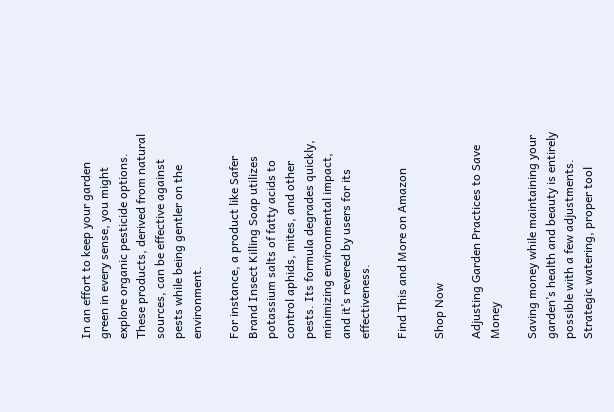In an effort to keep your garden green in every sense, you might explore organic pesticide options. These products, derived from natural sources, can be effective against pests while being gentler on the environment.

For instance, a product like Safer Brand Insect Killing Soap utilizes potassium salts of fatty acids to control aphids, mites, and other pests. Its formula degrades quickly, minimizing environmental impact, and it’s revered by users for its effectiveness.

Find This and More on Amazon

Shop Now

Adjusting Garden Practices to Save Money

Saving money while maintaining your garden’s health and beauty is entirely possible with a few adjustments. Strategic watering, proper tool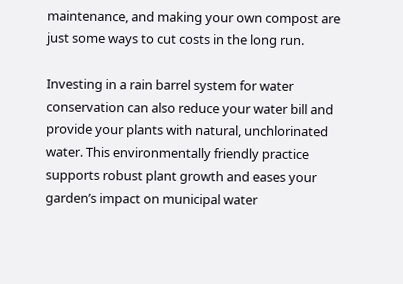maintenance, and making your own compost are just some ways to cut costs in the long run.

Investing in a rain barrel system for water conservation can also reduce your water bill and provide your plants with natural, unchlorinated water. This environmentally friendly practice supports robust plant growth and eases your garden’s impact on municipal water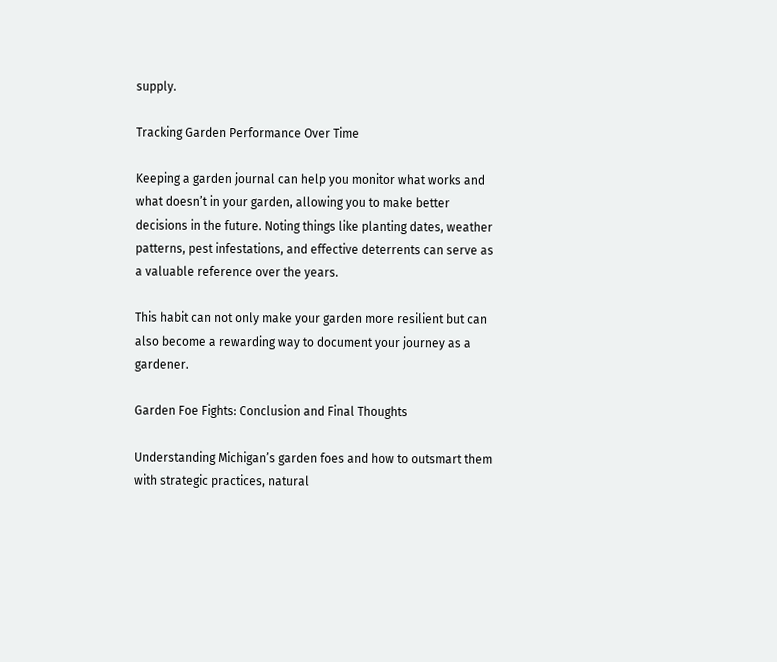supply.

Tracking Garden Performance Over Time

Keeping a garden journal can help you monitor what works and what doesn’t in your garden, allowing you to make better decisions in the future. Noting things like planting dates, weather patterns, pest infestations, and effective deterrents can serve as a valuable reference over the years.

This habit can not only make your garden more resilient but can also become a rewarding way to document your journey as a gardener.

Garden Foe Fights: Conclusion and Final Thoughts

Understanding Michigan’s garden foes and how to outsmart them with strategic practices, natural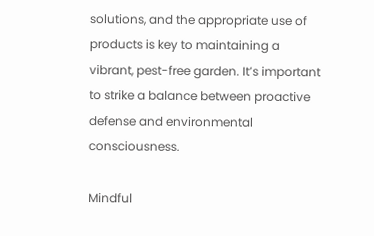solutions, and the appropriate use of products is key to maintaining a vibrant, pest-free garden. It’s important to strike a balance between proactive defense and environmental consciousness.

Mindful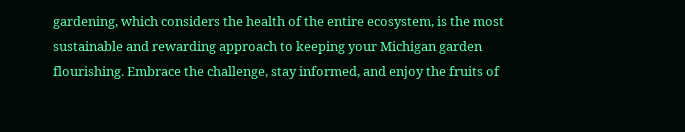gardening, which considers the health of the entire ecosystem, is the most sustainable and rewarding approach to keeping your Michigan garden flourishing. Embrace the challenge, stay informed, and enjoy the fruits of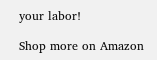your labor!

Shop more on Amazon